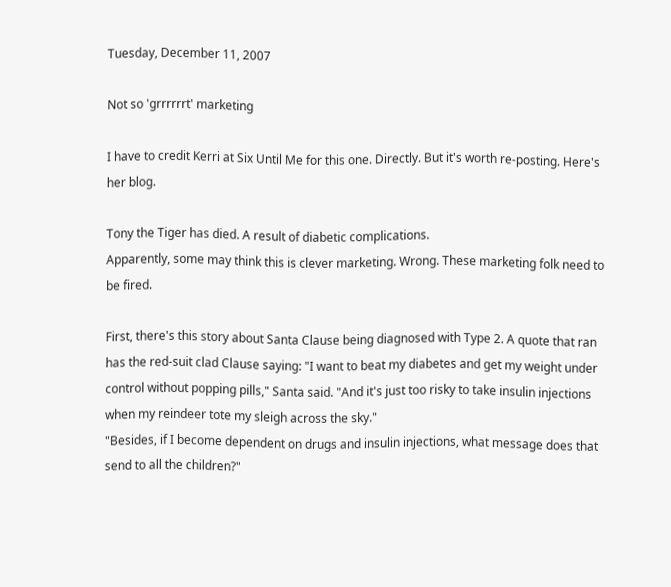Tuesday, December 11, 2007

Not so 'grrrrrrt' marketing

I have to credit Kerri at Six Until Me for this one. Directly. But it's worth re-posting. Here's her blog.

Tony the Tiger has died. A result of diabetic complications.
Apparently, some may think this is clever marketing. Wrong. These marketing folk need to be fired.

First, there's this story about Santa Clause being diagnosed with Type 2. A quote that ran has the red-suit clad Clause saying: "I want to beat my diabetes and get my weight under control without popping pills," Santa said. "And it's just too risky to take insulin injections when my reindeer tote my sleigh across the sky."
"Besides, if I become dependent on drugs and insulin injections, what message does that send to all the children?"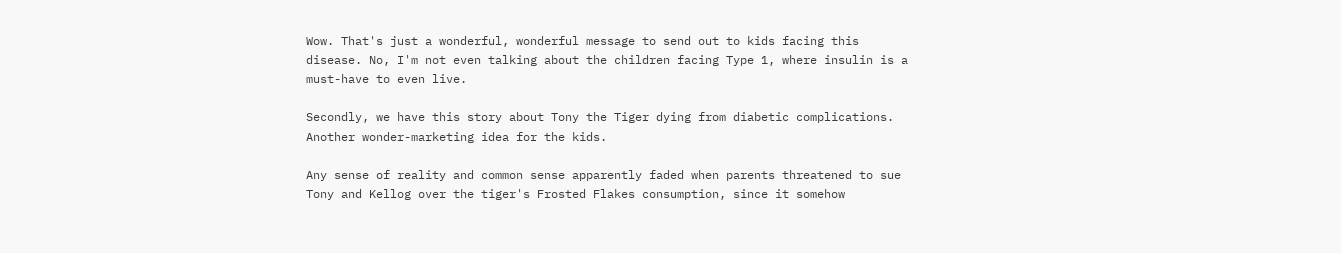Wow. That's just a wonderful, wonderful message to send out to kids facing this disease. No, I'm not even talking about the children facing Type 1, where insulin is a must-have to even live.

Secondly, we have this story about Tony the Tiger dying from diabetic complications. Another wonder-marketing idea for the kids.

Any sense of reality and common sense apparently faded when parents threatened to sue Tony and Kellog over the tiger's Frosted Flakes consumption, since it somehow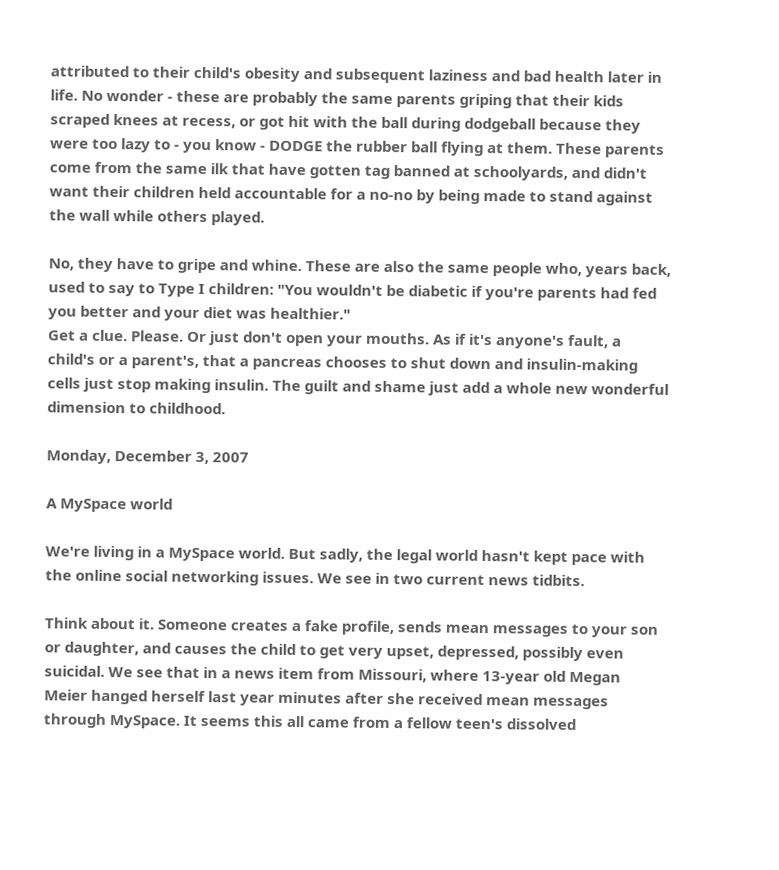attributed to their child's obesity and subsequent laziness and bad health later in life. No wonder - these are probably the same parents griping that their kids scraped knees at recess, or got hit with the ball during dodgeball because they were too lazy to - you know - DODGE the rubber ball flying at them. These parents come from the same ilk that have gotten tag banned at schoolyards, and didn't want their children held accountable for a no-no by being made to stand against the wall while others played.

No, they have to gripe and whine. These are also the same people who, years back, used to say to Type I children: "You wouldn't be diabetic if you're parents had fed you better and your diet was healthier."
Get a clue. Please. Or just don't open your mouths. As if it's anyone's fault, a child's or a parent's, that a pancreas chooses to shut down and insulin-making cells just stop making insulin. The guilt and shame just add a whole new wonderful dimension to childhood.

Monday, December 3, 2007

A MySpace world

We're living in a MySpace world. But sadly, the legal world hasn't kept pace with the online social networking issues. We see in two current news tidbits.

Think about it. Someone creates a fake profile, sends mean messages to your son or daughter, and causes the child to get very upset, depressed, possibly even suicidal. We see that in a news item from Missouri, where 13-year old Megan Meier hanged herself last year minutes after she received mean messages through MySpace. It seems this all came from a fellow teen's dissolved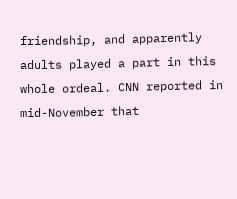friendship, and apparently adults played a part in this whole ordeal. CNN reported in mid-November that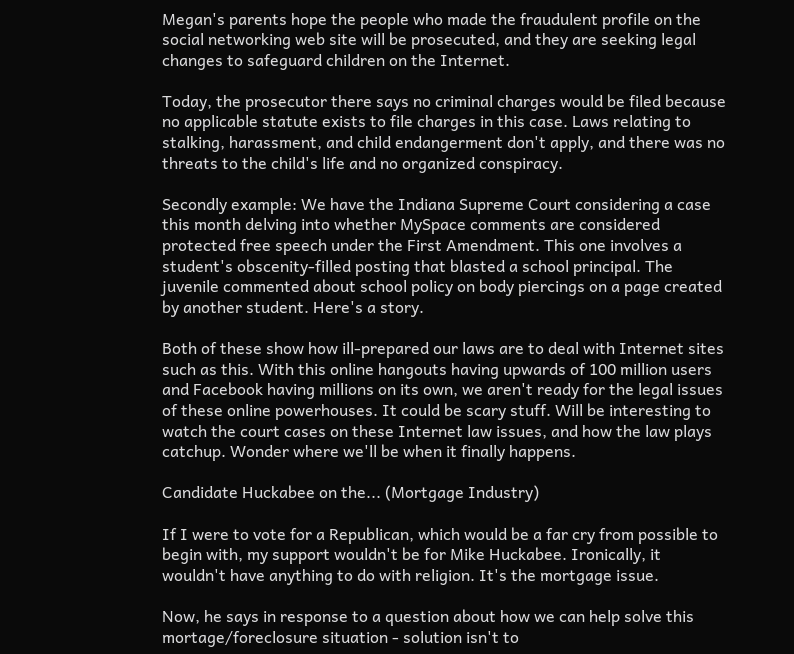Megan's parents hope the people who made the fraudulent profile on the social networking web site will be prosecuted, and they are seeking legal changes to safeguard children on the Internet.

Today, the prosecutor there says no criminal charges would be filed because no applicable statute exists to file charges in this case. Laws relating to stalking, harassment, and child endangerment don't apply, and there was no threats to the child's life and no organized conspiracy.

Secondly example: We have the Indiana Supreme Court considering a case this month delving into whether MySpace comments are considered protected free speech under the First Amendment. This one involves a student's obscenity-filled posting that blasted a school principal. The juvenile commented about school policy on body piercings on a page created by another student. Here's a story.

Both of these show how ill-prepared our laws are to deal with Internet sites such as this. With this online hangouts having upwards of 100 million users and Facebook having millions on its own, we aren't ready for the legal issues of these online powerhouses. It could be scary stuff. Will be interesting to watch the court cases on these Internet law issues, and how the law plays catchup. Wonder where we'll be when it finally happens.

Candidate Huckabee on the... (Mortgage Industry)

If I were to vote for a Republican, which would be a far cry from possible to begin with, my support wouldn't be for Mike Huckabee. Ironically, it wouldn't have anything to do with religion. It's the mortgage issue.

Now, he says in response to a question about how we can help solve this mortage/foreclosure situation - solution isn't to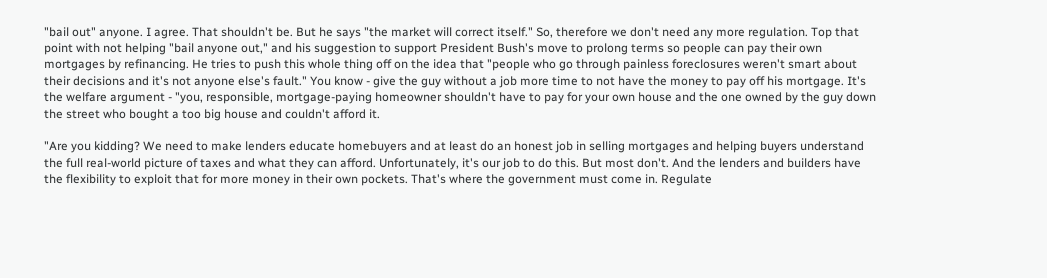"bail out" anyone. I agree. That shouldn't be. But he says "the market will correct itself." So, therefore we don't need any more regulation. Top that point with not helping "bail anyone out," and his suggestion to support President Bush's move to prolong terms so people can pay their own mortgages by refinancing. He tries to push this whole thing off on the idea that "people who go through painless foreclosures weren't smart about their decisions and it's not anyone else's fault." You know - give the guy without a job more time to not have the money to pay off his mortgage. It's the welfare argument - "you, responsible, mortgage-paying homeowner shouldn't have to pay for your own house and the one owned by the guy down the street who bought a too big house and couldn't afford it.

"Are you kidding? We need to make lenders educate homebuyers and at least do an honest job in selling mortgages and helping buyers understand the full real-world picture of taxes and what they can afford. Unfortunately, it's our job to do this. But most don't. And the lenders and builders have the flexibility to exploit that for more money in their own pockets. That's where the government must come in. Regulate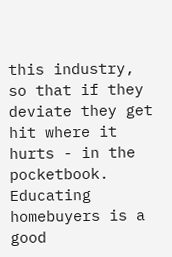this industry, so that if they deviate they get hit where it hurts - in the pocketbook. Educating homebuyers is a good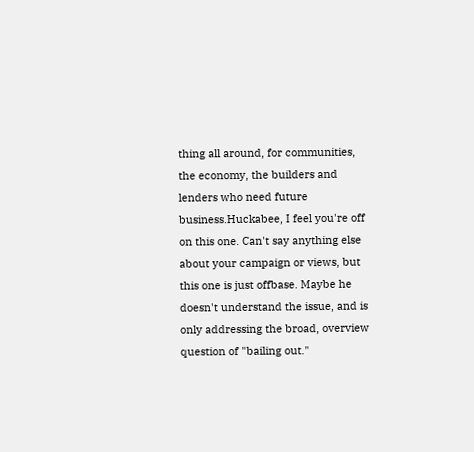thing all around, for communities, the economy, the builders and lenders who need future business.Huckabee, I feel you're off on this one. Can't say anything else about your campaign or views, but this one is just offbase. Maybe he doesn't understand the issue, and is only addressing the broad, overview question of "bailing out."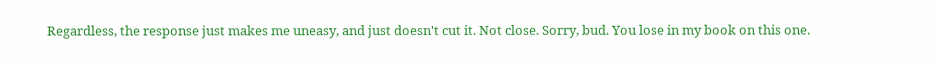Regardless, the response just makes me uneasy, and just doesn't cut it. Not close. Sorry, bud. You lose in my book on this one.